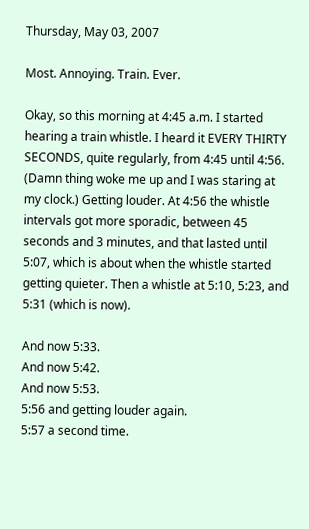Thursday, May 03, 2007

Most. Annoying. Train. Ever.

Okay, so this morning at 4:45 a.m. I started hearing a train whistle. I heard it EVERY THIRTY SECONDS, quite regularly, from 4:45 until 4:56. (Damn thing woke me up and I was staring at my clock.) Getting louder. At 4:56 the whistle intervals got more sporadic, between 45 seconds and 3 minutes, and that lasted until 5:07, which is about when the whistle started getting quieter. Then a whistle at 5:10, 5:23, and 5:31 (which is now).

And now 5:33.
And now 5:42.
And now 5:53.
5:56 and getting louder again.
5:57 a second time.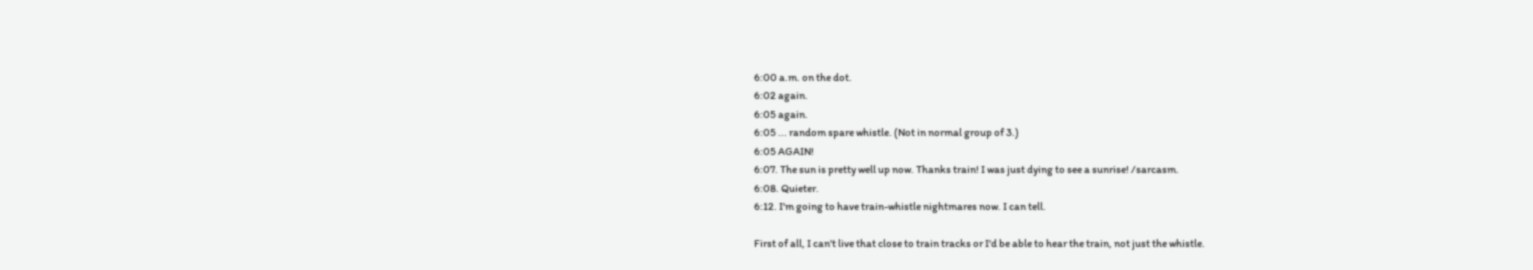6:00 a.m. on the dot.
6:02 again.
6:05 again.
6:05 ... random spare whistle. (Not in normal group of 3.)
6:05 AGAIN!
6:07. The sun is pretty well up now. Thanks train! I was just dying to see a sunrise! /sarcasm.
6:08. Quieter.
6:12. I'm going to have train-whistle nightmares now. I can tell.

First of all, I can't live that close to train tracks or I'd be able to hear the train, not just the whistle.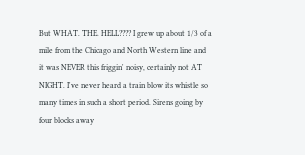But WHAT. THE. HELL???? I grew up about 1/3 of a mile from the Chicago and North Western line and it was NEVER this friggin' noisy, certainly not AT NIGHT. I've never heard a train blow its whistle so many times in such a short period. Sirens going by four blocks away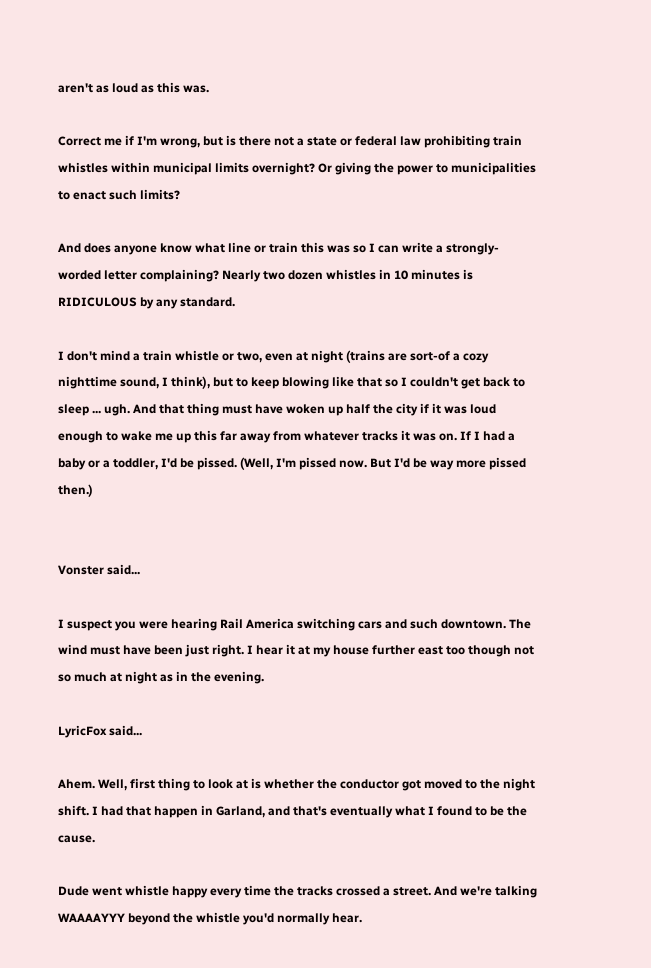aren't as loud as this was.

Correct me if I'm wrong, but is there not a state or federal law prohibiting train whistles within municipal limits overnight? Or giving the power to municipalities to enact such limits?

And does anyone know what line or train this was so I can write a strongly-worded letter complaining? Nearly two dozen whistles in 10 minutes is RIDICULOUS by any standard.

I don't mind a train whistle or two, even at night (trains are sort-of a cozy nighttime sound, I think), but to keep blowing like that so I couldn't get back to sleep ... ugh. And that thing must have woken up half the city if it was loud enough to wake me up this far away from whatever tracks it was on. If I had a baby or a toddler, I'd be pissed. (Well, I'm pissed now. But I'd be way more pissed then.)


Vonster said...

I suspect you were hearing Rail America switching cars and such downtown. The wind must have been just right. I hear it at my house further east too though not so much at night as in the evening.

LyricFox said...

Ahem. Well, first thing to look at is whether the conductor got moved to the night shift. I had that happen in Garland, and that's eventually what I found to be the cause.

Dude went whistle happy every time the tracks crossed a street. And we're talking WAAAAYYY beyond the whistle you'd normally hear.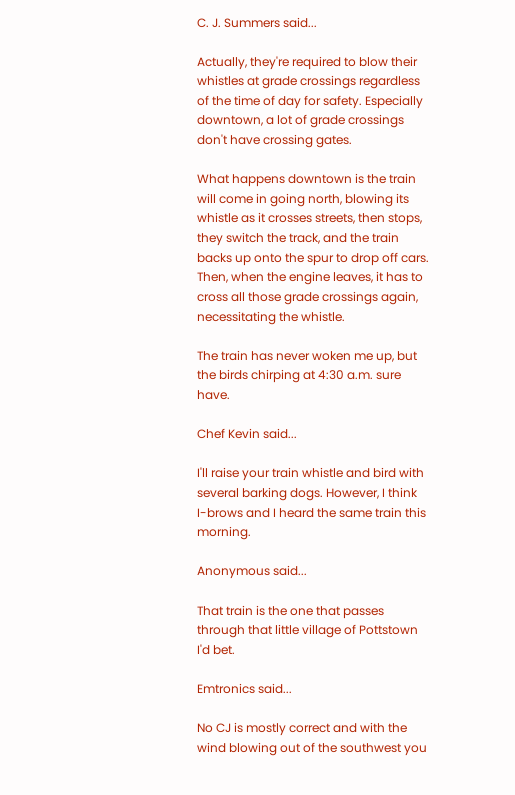C. J. Summers said...

Actually, they're required to blow their whistles at grade crossings regardless of the time of day for safety. Especially downtown, a lot of grade crossings don't have crossing gates.

What happens downtown is the train will come in going north, blowing its whistle as it crosses streets, then stops, they switch the track, and the train backs up onto the spur to drop off cars. Then, when the engine leaves, it has to cross all those grade crossings again, necessitating the whistle.

The train has never woken me up, but the birds chirping at 4:30 a.m. sure have.

Chef Kevin said...

I'll raise your train whistle and bird with several barking dogs. However, I think I-brows and I heard the same train this morning.

Anonymous said...

That train is the one that passes through that little village of Pottstown I'd bet.

Emtronics said...

No CJ is mostly correct and with the wind blowing out of the southwest you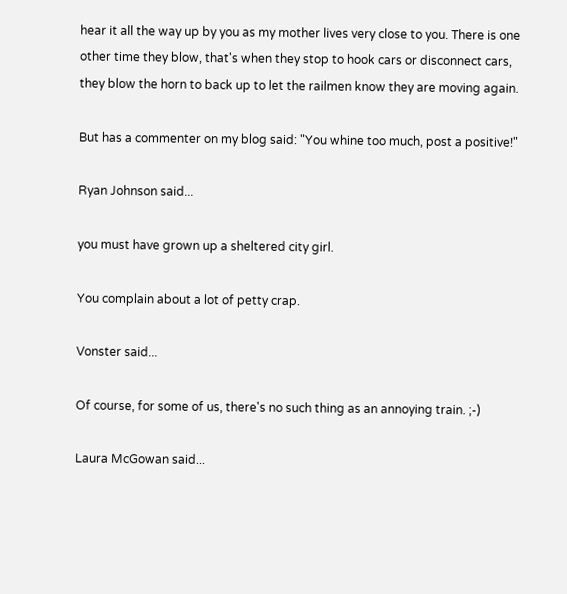hear it all the way up by you as my mother lives very close to you. There is one other time they blow, that's when they stop to hook cars or disconnect cars, they blow the horn to back up to let the railmen know they are moving again.

But has a commenter on my blog said: "You whine too much, post a positive!"

Ryan Johnson said...

you must have grown up a sheltered city girl.

You complain about a lot of petty crap.

Vonster said...

Of course, for some of us, there's no such thing as an annoying train. ;-)

Laura McGowan said...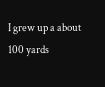I grew up a about 100 yards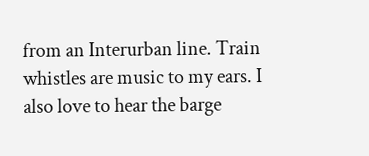from an Interurban line. Train whistles are music to my ears. I also love to hear the barge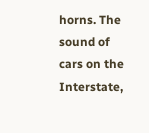horns. The sound of cars on the Interstate,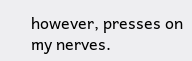however, presses on my nerves.